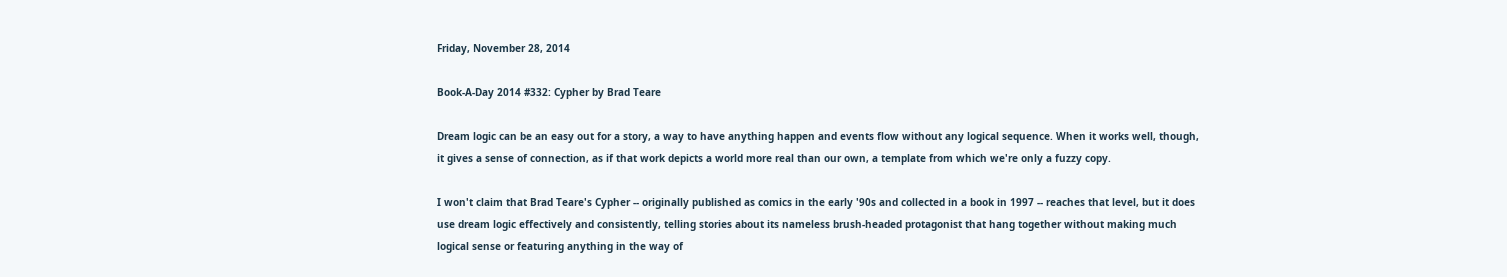Friday, November 28, 2014

Book-A-Day 2014 #332: Cypher by Brad Teare

Dream logic can be an easy out for a story, a way to have anything happen and events flow without any logical sequence. When it works well, though, it gives a sense of connection, as if that work depicts a world more real than our own, a template from which we're only a fuzzy copy.

I won't claim that Brad Teare's Cypher -- originally published as comics in the early '90s and collected in a book in 1997 -- reaches that level, but it does use dream logic effectively and consistently, telling stories about its nameless brush-headed protagonist that hang together without making much logical sense or featuring anything in the way of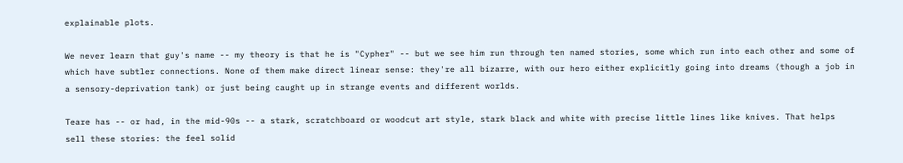explainable plots.

We never learn that guy's name -- my theory is that he is "Cypher" -- but we see him run through ten named stories, some which run into each other and some of which have subtler connections. None of them make direct linear sense: they're all bizarre, with our hero either explicitly going into dreams (though a job in a sensory-deprivation tank) or just being caught up in strange events and different worlds.

Teare has -- or had, in the mid-90s -- a stark, scratchboard or woodcut art style, stark black and white with precise little lines like knives. That helps sell these stories: the feel solid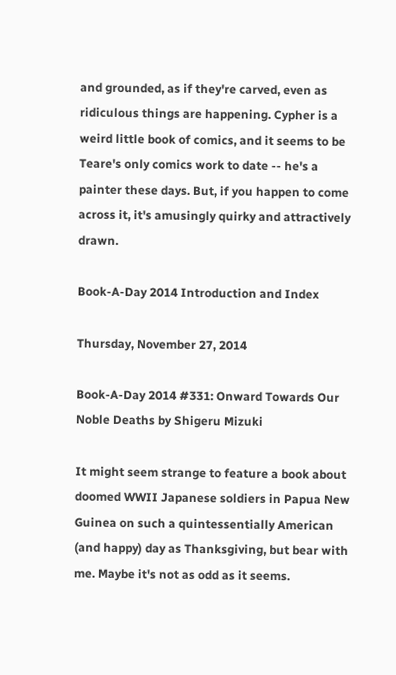and grounded, as if they're carved, even as ridiculous things are happening. Cypher is a weird little book of comics, and it seems to be Teare's only comics work to date -- he's a painter these days. But, if you happen to come across it, it's amusingly quirky and attractively drawn.

Book-A-Day 2014 Introduction and Index

Thursday, November 27, 2014

Book-A-Day 2014 #331: Onward Towards Our Noble Deaths by Shigeru Mizuki

It might seem strange to feature a book about doomed WWII Japanese soldiers in Papua New Guinea on such a quintessentially American (and happy) day as Thanksgiving, but bear with me. Maybe it's not as odd as it seems.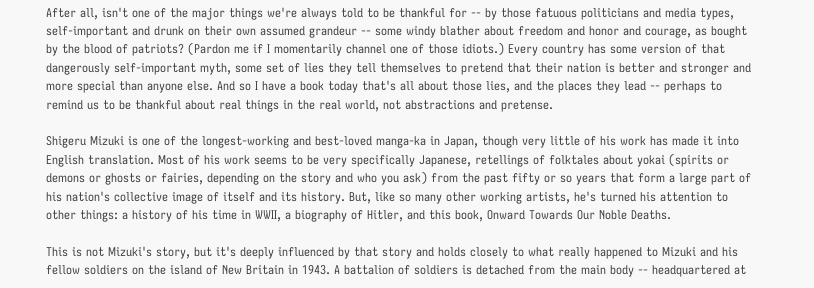After all, isn't one of the major things we're always told to be thankful for -- by those fatuous politicians and media types, self-important and drunk on their own assumed grandeur -- some windy blather about freedom and honor and courage, as bought by the blood of patriots? (Pardon me if I momentarily channel one of those idiots.) Every country has some version of that dangerously self-important myth, some set of lies they tell themselves to pretend that their nation is better and stronger and more special than anyone else. And so I have a book today that's all about those lies, and the places they lead -- perhaps to remind us to be thankful about real things in the real world, not abstractions and pretense.

Shigeru Mizuki is one of the longest-working and best-loved manga-ka in Japan, though very little of his work has made it into English translation. Most of his work seems to be very specifically Japanese, retellings of folktales about yokai (spirits or demons or ghosts or fairies, depending on the story and who you ask) from the past fifty or so years that form a large part of his nation's collective image of itself and its history. But, like so many other working artists, he's turned his attention to other things: a history of his time in WWII, a biography of Hitler, and this book, Onward Towards Our Noble Deaths.

This is not Mizuki's story, but it's deeply influenced by that story and holds closely to what really happened to Mizuki and his fellow soldiers on the island of New Britain in 1943. A battalion of soldiers is detached from the main body -- headquartered at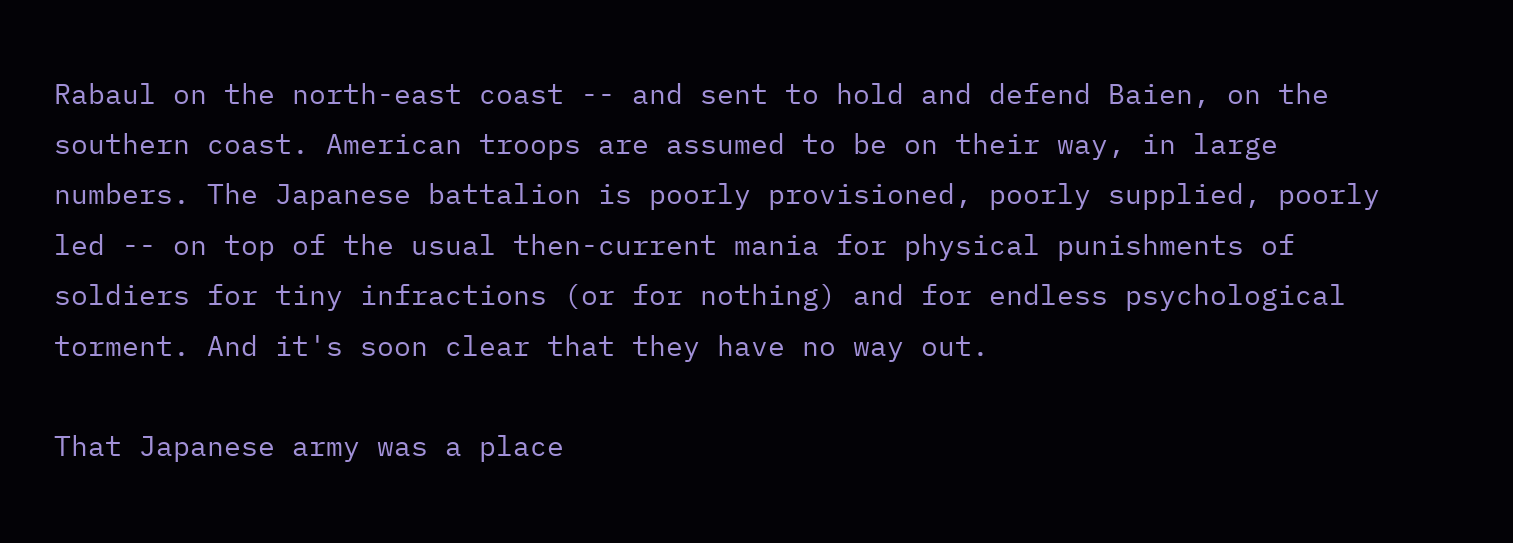Rabaul on the north-east coast -- and sent to hold and defend Baien, on the southern coast. American troops are assumed to be on their way, in large numbers. The Japanese battalion is poorly provisioned, poorly supplied, poorly led -- on top of the usual then-current mania for physical punishments of soldiers for tiny infractions (or for nothing) and for endless psychological torment. And it's soon clear that they have no way out.

That Japanese army was a place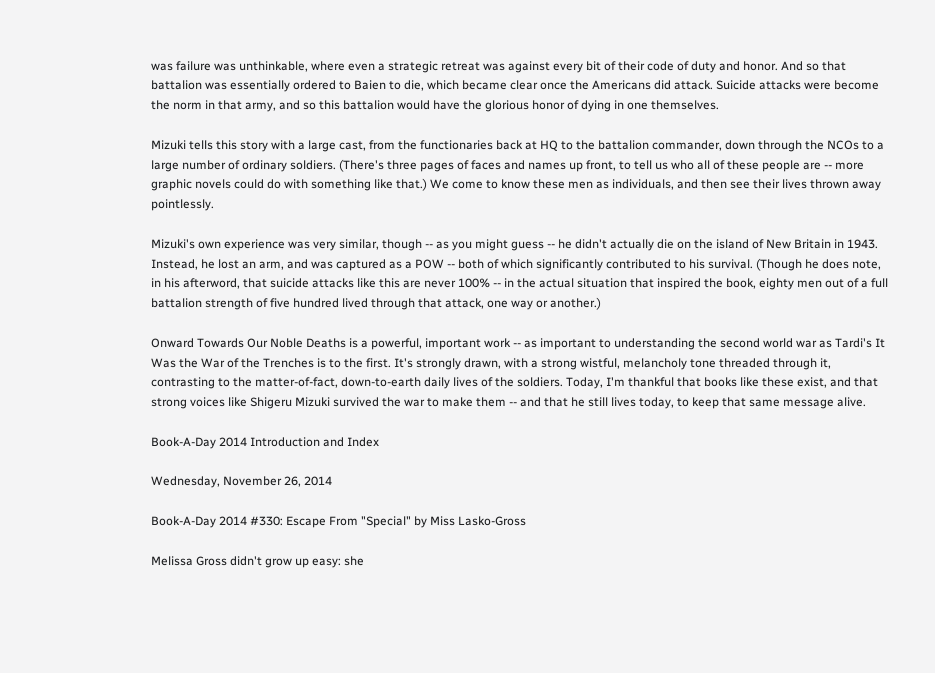was failure was unthinkable, where even a strategic retreat was against every bit of their code of duty and honor. And so that battalion was essentially ordered to Baien to die, which became clear once the Americans did attack. Suicide attacks were become the norm in that army, and so this battalion would have the glorious honor of dying in one themselves.

Mizuki tells this story with a large cast, from the functionaries back at HQ to the battalion commander, down through the NCOs to a large number of ordinary soldiers. (There's three pages of faces and names up front, to tell us who all of these people are -- more graphic novels could do with something like that.) We come to know these men as individuals, and then see their lives thrown away pointlessly.

Mizuki's own experience was very similar, though -- as you might guess -- he didn't actually die on the island of New Britain in 1943. Instead, he lost an arm, and was captured as a POW -- both of which significantly contributed to his survival. (Though he does note, in his afterword, that suicide attacks like this are never 100% -- in the actual situation that inspired the book, eighty men out of a full battalion strength of five hundred lived through that attack, one way or another.)

Onward Towards Our Noble Deaths is a powerful, important work -- as important to understanding the second world war as Tardi's It Was the War of the Trenches is to the first. It's strongly drawn, with a strong wistful, melancholy tone threaded through it, contrasting to the matter-of-fact, down-to-earth daily lives of the soldiers. Today, I'm thankful that books like these exist, and that strong voices like Shigeru Mizuki survived the war to make them -- and that he still lives today, to keep that same message alive.

Book-A-Day 2014 Introduction and Index

Wednesday, November 26, 2014

Book-A-Day 2014 #330: Escape From "Special" by Miss Lasko-Gross

Melissa Gross didn't grow up easy: she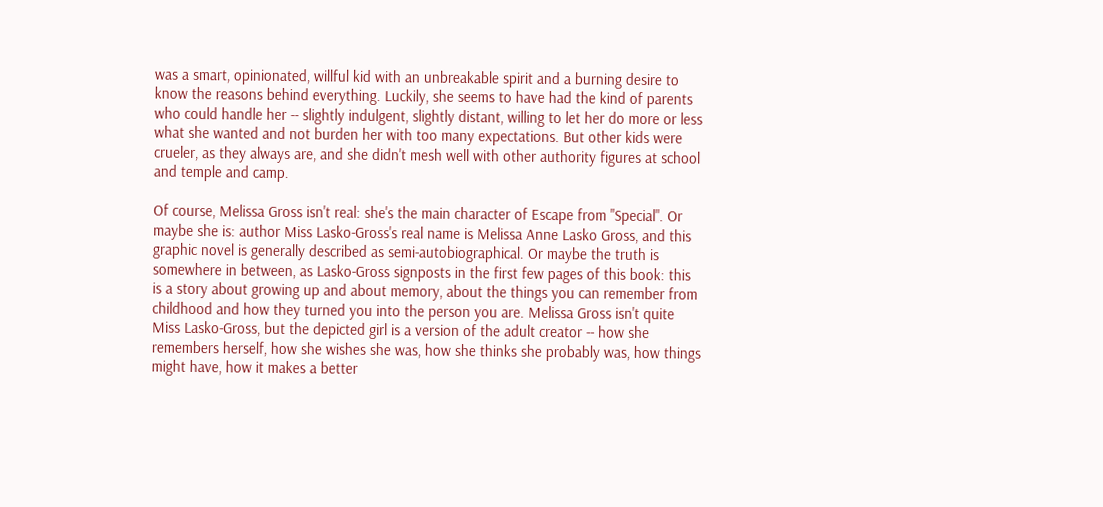was a smart, opinionated, willful kid with an unbreakable spirit and a burning desire to know the reasons behind everything. Luckily, she seems to have had the kind of parents who could handle her -- slightly indulgent, slightly distant, willing to let her do more or less what she wanted and not burden her with too many expectations. But other kids were crueler, as they always are, and she didn't mesh well with other authority figures at school and temple and camp.

Of course, Melissa Gross isn't real: she's the main character of Escape from "Special". Or maybe she is: author Miss Lasko-Gross's real name is Melissa Anne Lasko Gross, and this graphic novel is generally described as semi-autobiographical. Or maybe the truth is somewhere in between, as Lasko-Gross signposts in the first few pages of this book: this is a story about growing up and about memory, about the things you can remember from childhood and how they turned you into the person you are. Melissa Gross isn't quite Miss Lasko-Gross, but the depicted girl is a version of the adult creator -- how she remembers herself, how she wishes she was, how she thinks she probably was, how things might have, how it makes a better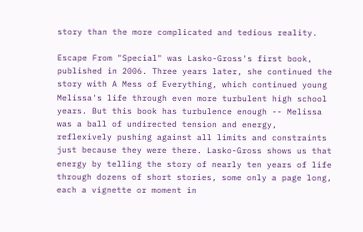story than the more complicated and tedious reality.

Escape From "Special" was Lasko-Gross's first book, published in 2006. Three years later, she continued the story with A Mess of Everything, which continued young Melissa's life through even more turbulent high school years. But this book has turbulence enough -- Melissa was a ball of undirected tension and energy, reflexively pushing against all limits and constraints just because they were there. Lasko-Gross shows us that energy by telling the story of nearly ten years of life through dozens of short stories, some only a page long, each a vignette or moment in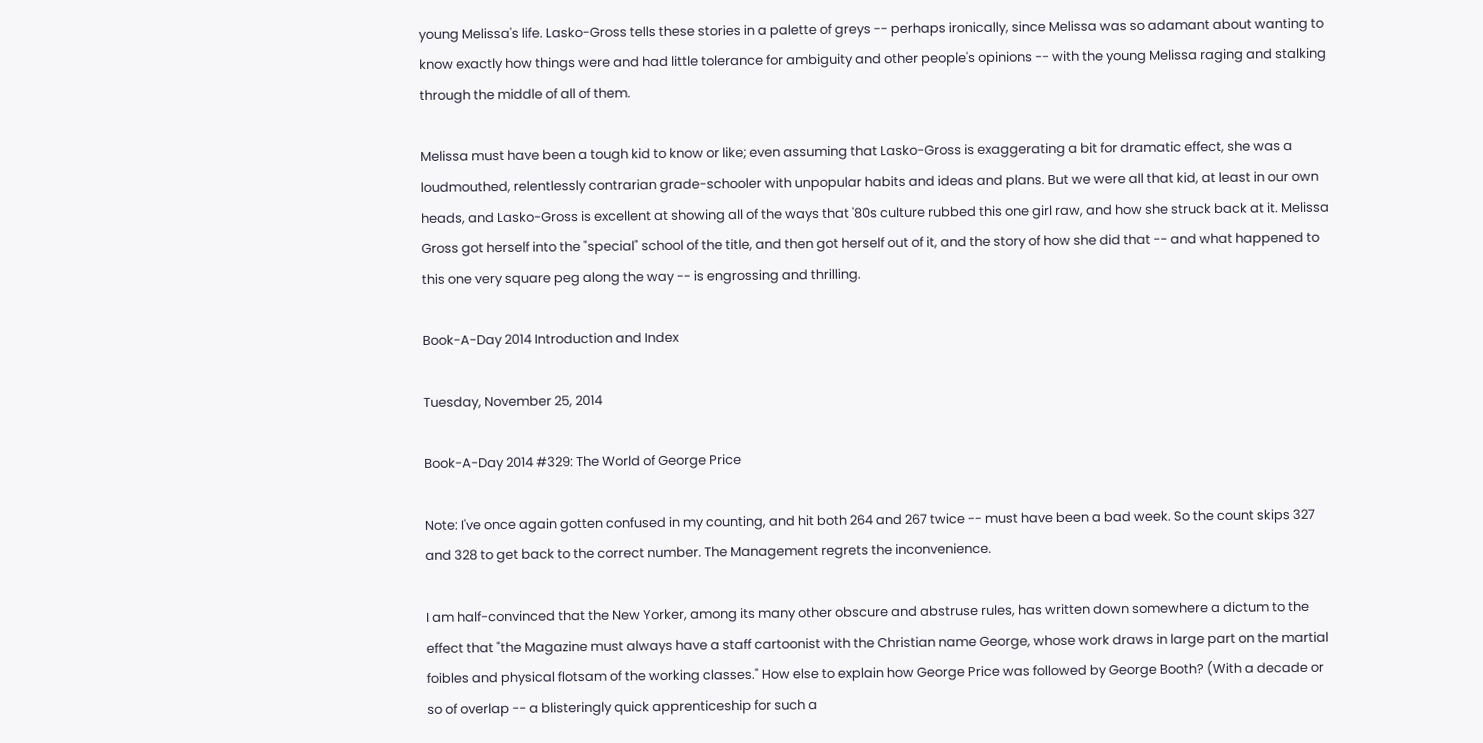young Melissa's life. Lasko-Gross tells these stories in a palette of greys -- perhaps ironically, since Melissa was so adamant about wanting to know exactly how things were and had little tolerance for ambiguity and other people's opinions -- with the young Melissa raging and stalking through the middle of all of them.

Melissa must have been a tough kid to know or like; even assuming that Lasko-Gross is exaggerating a bit for dramatic effect, she was a loudmouthed, relentlessly contrarian grade-schooler with unpopular habits and ideas and plans. But we were all that kid, at least in our own heads, and Lasko-Gross is excellent at showing all of the ways that '80s culture rubbed this one girl raw, and how she struck back at it. Melissa Gross got herself into the "special" school of the title, and then got herself out of it, and the story of how she did that -- and what happened to this one very square peg along the way -- is engrossing and thrilling.

Book-A-Day 2014 Introduction and Index

Tuesday, November 25, 2014

Book-A-Day 2014 #329: The World of George Price

Note: I've once again gotten confused in my counting, and hit both 264 and 267 twice -- must have been a bad week. So the count skips 327 and 328 to get back to the correct number. The Management regrets the inconvenience.

I am half-convinced that the New Yorker, among its many other obscure and abstruse rules, has written down somewhere a dictum to the effect that "the Magazine must always have a staff cartoonist with the Christian name George, whose work draws in large part on the martial foibles and physical flotsam of the working classes." How else to explain how George Price was followed by George Booth? (With a decade or so of overlap -- a blisteringly quick apprenticeship for such a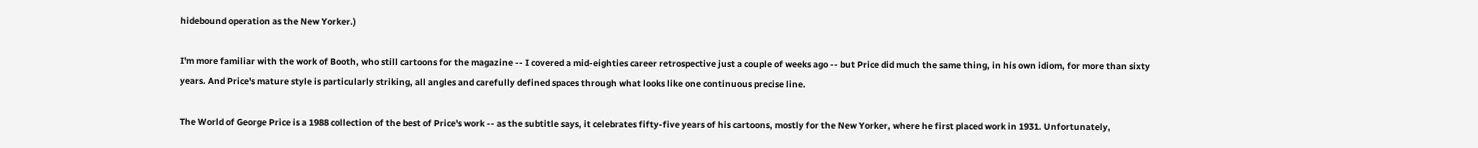hidebound operation as the New Yorker.)

I'm more familiar with the work of Booth, who still cartoons for the magazine -- I covered a mid-eighties career retrospective just a couple of weeks ago -- but Price did much the same thing, in his own idiom, for more than sixty years. And Price's mature style is particularly striking, all angles and carefully defined spaces through what looks like one continuous precise line.

The World of George Price is a 1988 collection of the best of Price's work -- as the subtitle says, it celebrates fifty-five years of his cartoons, mostly for the New Yorker, where he first placed work in 1931. Unfortunately,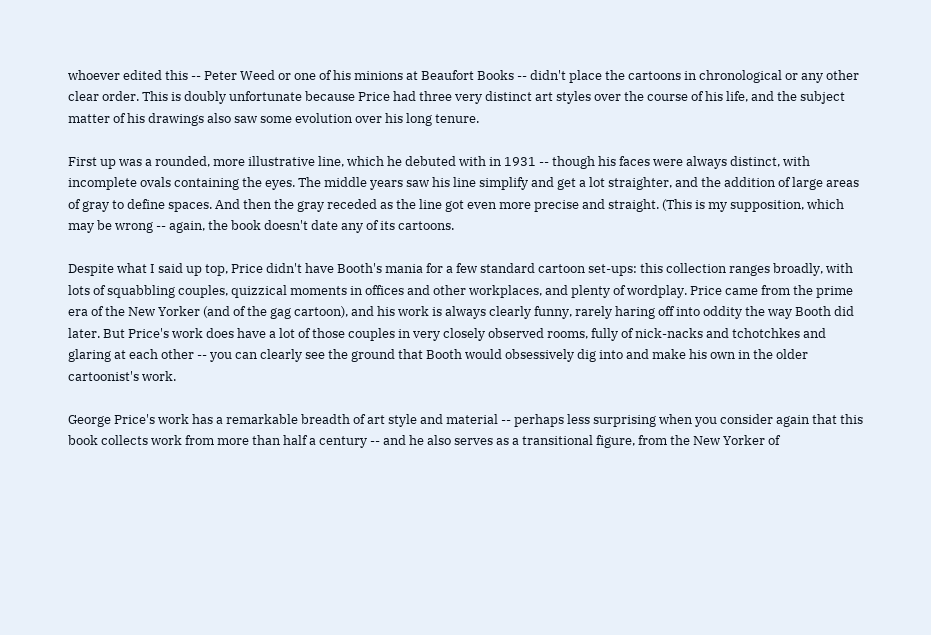whoever edited this -- Peter Weed or one of his minions at Beaufort Books -- didn't place the cartoons in chronological or any other clear order. This is doubly unfortunate because Price had three very distinct art styles over the course of his life, and the subject matter of his drawings also saw some evolution over his long tenure.

First up was a rounded, more illustrative line, which he debuted with in 1931 -- though his faces were always distinct, with incomplete ovals containing the eyes. The middle years saw his line simplify and get a lot straighter, and the addition of large areas of gray to define spaces. And then the gray receded as the line got even more precise and straight. (This is my supposition, which may be wrong -- again, the book doesn't date any of its cartoons.

Despite what I said up top, Price didn't have Booth's mania for a few standard cartoon set-ups: this collection ranges broadly, with lots of squabbling couples, quizzical moments in offices and other workplaces, and plenty of wordplay. Price came from the prime era of the New Yorker (and of the gag cartoon), and his work is always clearly funny, rarely haring off into oddity the way Booth did later. But Price's work does have a lot of those couples in very closely observed rooms, fully of nick-nacks and tchotchkes and glaring at each other -- you can clearly see the ground that Booth would obsessively dig into and make his own in the older cartoonist's work.

George Price's work has a remarkable breadth of art style and material -- perhaps less surprising when you consider again that this book collects work from more than half a century -- and he also serves as a transitional figure, from the New Yorker of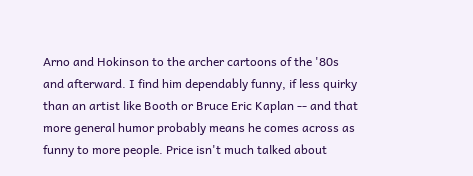Arno and Hokinson to the archer cartoons of the '80s and afterward. I find him dependably funny, if less quirky than an artist like Booth or Bruce Eric Kaplan -- and that more general humor probably means he comes across as funny to more people. Price isn't much talked about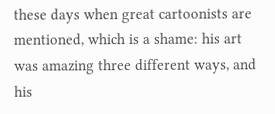these days when great cartoonists are mentioned, which is a shame: his art was amazing three different ways, and his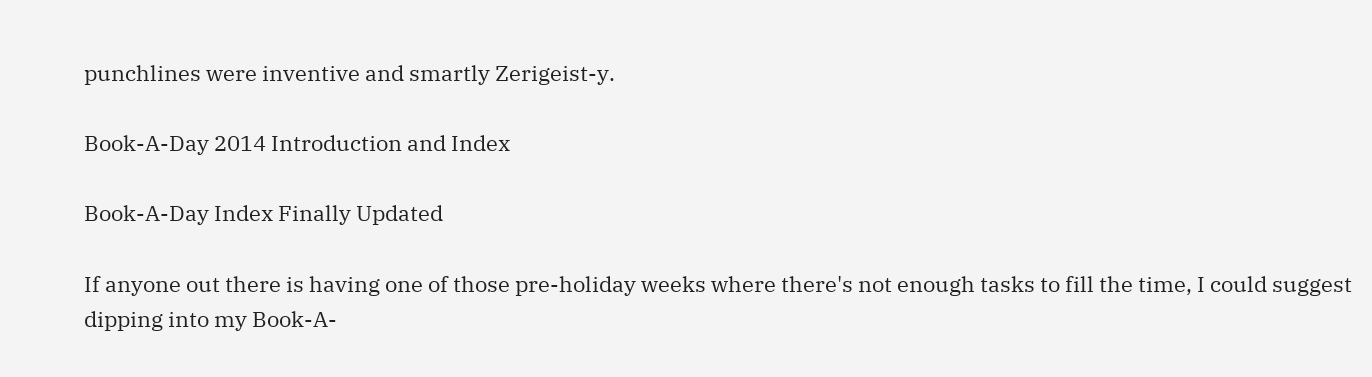punchlines were inventive and smartly Zerigeist-y.

Book-A-Day 2014 Introduction and Index

Book-A-Day Index Finally Updated

If anyone out there is having one of those pre-holiday weeks where there's not enough tasks to fill the time, I could suggest dipping into my Book-A-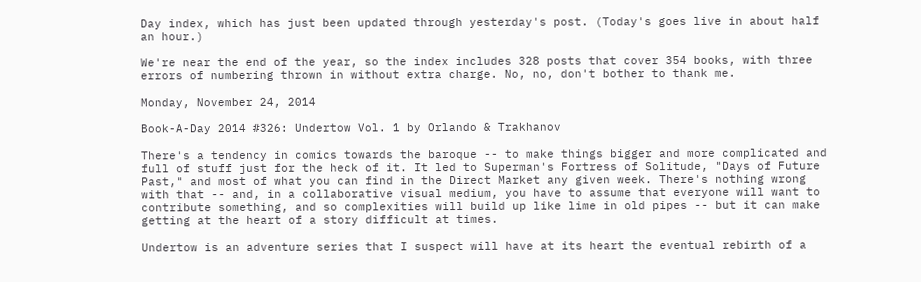Day index, which has just been updated through yesterday's post. (Today's goes live in about half an hour.)

We're near the end of the year, so the index includes 328 posts that cover 354 books, with three errors of numbering thrown in without extra charge. No, no, don't bother to thank me.

Monday, November 24, 2014

Book-A-Day 2014 #326: Undertow Vol. 1 by Orlando & Trakhanov

There's a tendency in comics towards the baroque -- to make things bigger and more complicated and full of stuff just for the heck of it. It led to Superman's Fortress of Solitude, "Days of Future Past," and most of what you can find in the Direct Market any given week. There's nothing wrong with that -- and, in a collaborative visual medium, you have to assume that everyone will want to contribute something, and so complexities will build up like lime in old pipes -- but it can make getting at the heart of a story difficult at times.

Undertow is an adventure series that I suspect will have at its heart the eventual rebirth of a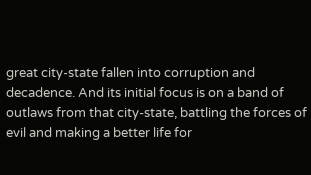great city-state fallen into corruption and decadence. And its initial focus is on a band of outlaws from that city-state, battling the forces of evil and making a better life for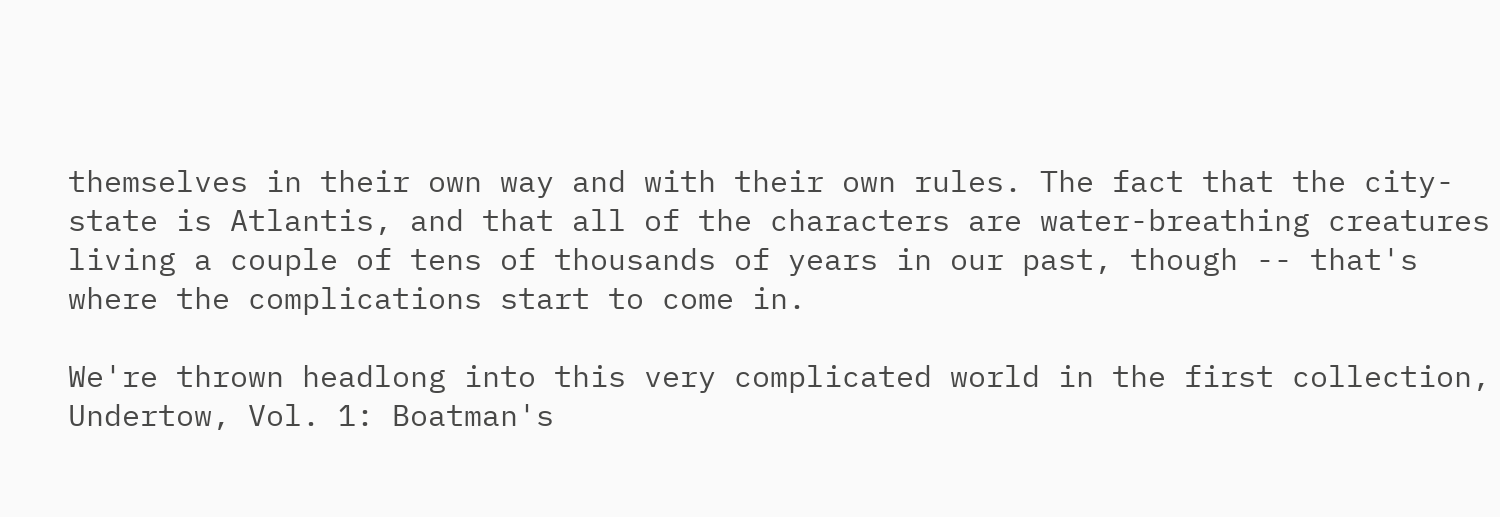themselves in their own way and with their own rules. The fact that the city-state is Atlantis, and that all of the characters are water-breathing creatures living a couple of tens of thousands of years in our past, though -- that's where the complications start to come in.

We're thrown headlong into this very complicated world in the first collection, Undertow, Vol. 1: Boatman's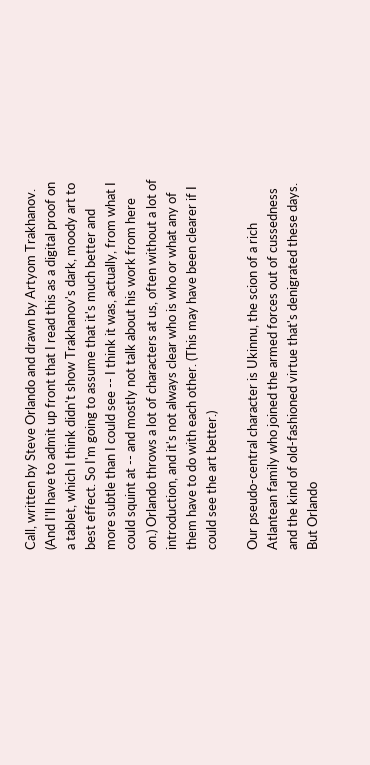Call, written by Steve Orlando and drawn by Artyom Trakhanov. (And I'll have to admit up front that I read this as a digital proof on a tablet, which I think didn't show Trakhanov's dark, moody art to best effect. So I'm going to assume that it's much better and more subtle than I could see -- I think it was, actually, from what I could squint at -- and mostly not talk about his work from here on.) Orlando throws a lot of characters at us, often without a lot of introduction, and it's not always clear who is who or what any of them have to do with each other. (This may have been clearer if I could see the art better.)

Our pseudo-central character is Ukinnu, the scion of a rich Atlantean family who joined the armed forces out of cussedness and the kind of old-fashioned virtue that's denigrated these days. But Orlando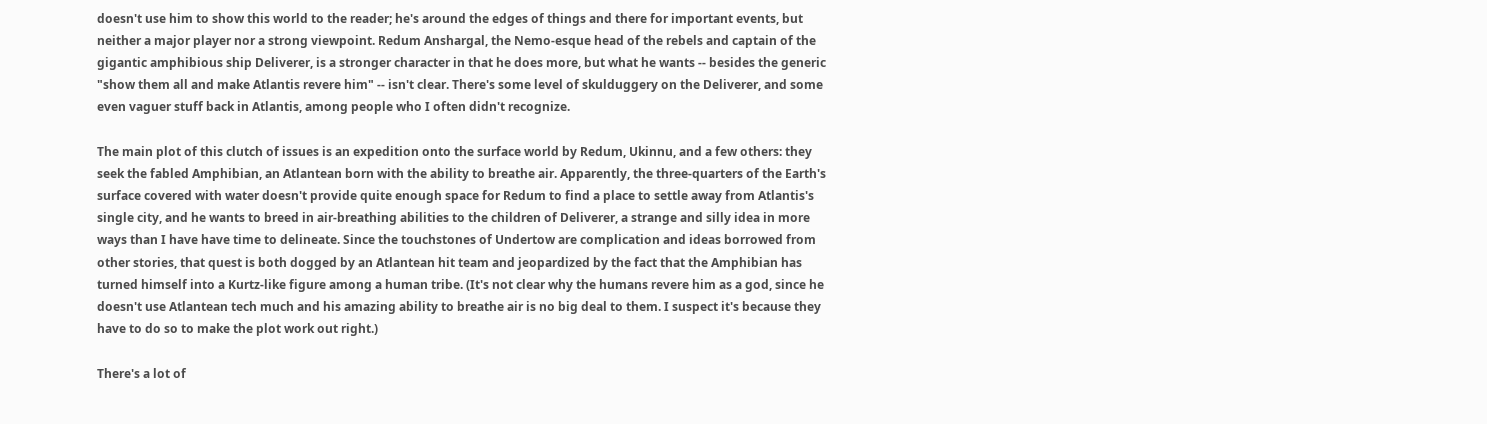doesn't use him to show this world to the reader; he's around the edges of things and there for important events, but neither a major player nor a strong viewpoint. Redum Anshargal, the Nemo-esque head of the rebels and captain of the gigantic amphibious ship Deliverer, is a stronger character in that he does more, but what he wants -- besides the generic "show them all and make Atlantis revere him" -- isn't clear. There's some level of skulduggery on the Deliverer, and some even vaguer stuff back in Atlantis, among people who I often didn't recognize.

The main plot of this clutch of issues is an expedition onto the surface world by Redum, Ukinnu, and a few others: they seek the fabled Amphibian, an Atlantean born with the ability to breathe air. Apparently, the three-quarters of the Earth's surface covered with water doesn't provide quite enough space for Redum to find a place to settle away from Atlantis's single city, and he wants to breed in air-breathing abilities to the children of Deliverer, a strange and silly idea in more ways than I have have time to delineate. Since the touchstones of Undertow are complication and ideas borrowed from other stories, that quest is both dogged by an Atlantean hit team and jeopardized by the fact that the Amphibian has turned himself into a Kurtz-like figure among a human tribe. (It's not clear why the humans revere him as a god, since he doesn't use Atlantean tech much and his amazing ability to breathe air is no big deal to them. I suspect it's because they have to do so to make the plot work out right.)

There's a lot of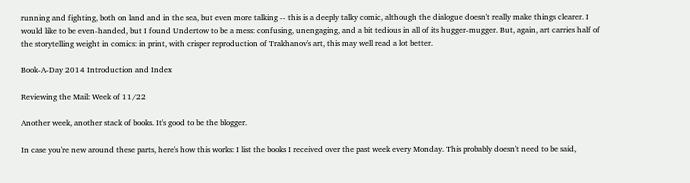running and fighting, both on land and in the sea, but even more talking -- this is a deeply talky comic, although the dialogue doesn't really make things clearer. I would like to be even-handed, but I found Undertow to be a mess: confusing, unengaging, and a bit tedious in all of its hugger-mugger. But, again, art carries half of the storytelling weight in comics: in print, with crisper reproduction of Trakhanov's art, this may well read a lot better.

Book-A-Day 2014 Introduction and Index

Reviewing the Mail: Week of 11/22

Another week, another stack of books. It's good to be the blogger.

In case you're new around these parts, here's how this works: I list the books I received over the past week every Monday. This probably doesn't need to be said,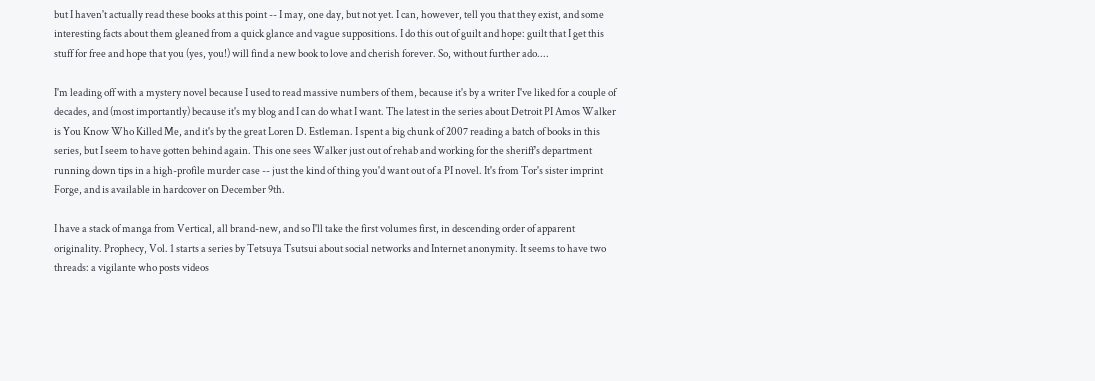but I haven't actually read these books at this point -- I may, one day, but not yet. I can, however, tell you that they exist, and some interesting facts about them gleaned from a quick glance and vague suppositions. I do this out of guilt and hope: guilt that I get this stuff for free and hope that you (yes, you!) will find a new book to love and cherish forever. So, without further ado....

I'm leading off with a mystery novel because I used to read massive numbers of them, because it's by a writer I've liked for a couple of decades, and (most importantly) because it's my blog and I can do what I want. The latest in the series about Detroit PI Amos Walker is You Know Who Killed Me, and it's by the great Loren D. Estleman. I spent a big chunk of 2007 reading a batch of books in this series, but I seem to have gotten behind again. This one sees Walker just out of rehab and working for the sheriff's department running down tips in a high-profile murder case -- just the kind of thing you'd want out of a PI novel. It's from Tor's sister imprint Forge, and is available in hardcover on December 9th.

I have a stack of manga from Vertical, all brand-new, and so I'll take the first volumes first, in descending order of apparent originality. Prophecy, Vol. 1 starts a series by Tetsuya Tsutsui about social networks and Internet anonymity. It seems to have two threads: a vigilante who posts videos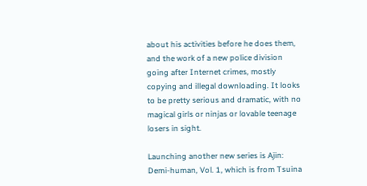about his activities before he does them, and the work of a new police division going after Internet crimes, mostly copying and illegal downloading. It looks to be pretty serious and dramatic, with no magical girls or ninjas or lovable teenage losers in sight.

Launching another new series is Ajin: Demi-human, Vol. 1, which is from Tsuina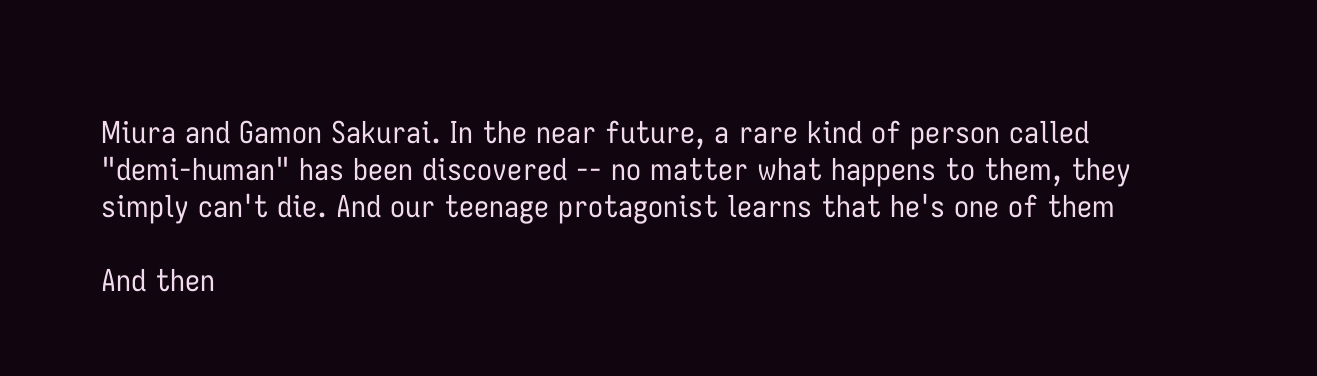Miura and Gamon Sakurai. In the near future, a rare kind of person called "demi-human" has been discovered -- no matter what happens to them, they simply can't die. And our teenage protagonist learns that he's one of them

And then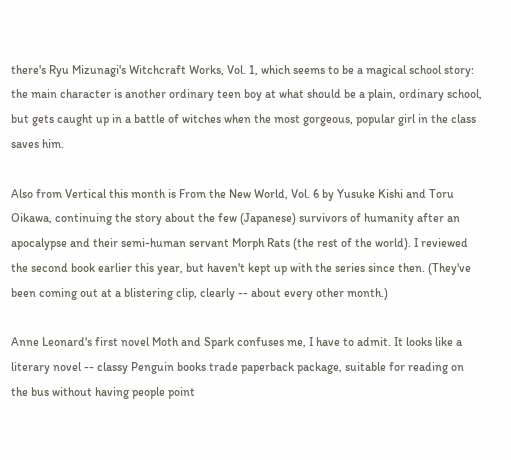there's Ryu Mizunagi's Witchcraft Works, Vol. 1, which seems to be a magical school story: the main character is another ordinary teen boy at what should be a plain, ordinary school, but gets caught up in a battle of witches when the most gorgeous, popular girl in the class saves him.

Also from Vertical this month is From the New World, Vol. 6 by Yusuke Kishi and Toru Oikawa, continuing the story about the few (Japanese) survivors of humanity after an apocalypse and their semi-human servant Morph Rats (the rest of the world). I reviewed the second book earlier this year, but haven't kept up with the series since then. (They've been coming out at a blistering clip, clearly -- about every other month.)

Anne Leonard's first novel Moth and Spark confuses me, I have to admit. It looks like a literary novel -- classy Penguin books trade paperback package, suitable for reading on the bus without having people point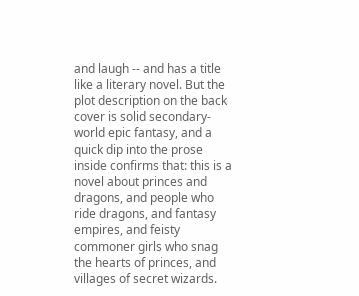and laugh -- and has a title like a literary novel. But the plot description on the back cover is solid secondary-world epic fantasy, and a quick dip into the prose inside confirms that: this is a novel about princes and dragons, and people who ride dragons, and fantasy empires, and feisty commoner girls who snag the hearts of princes, and villages of secret wizards.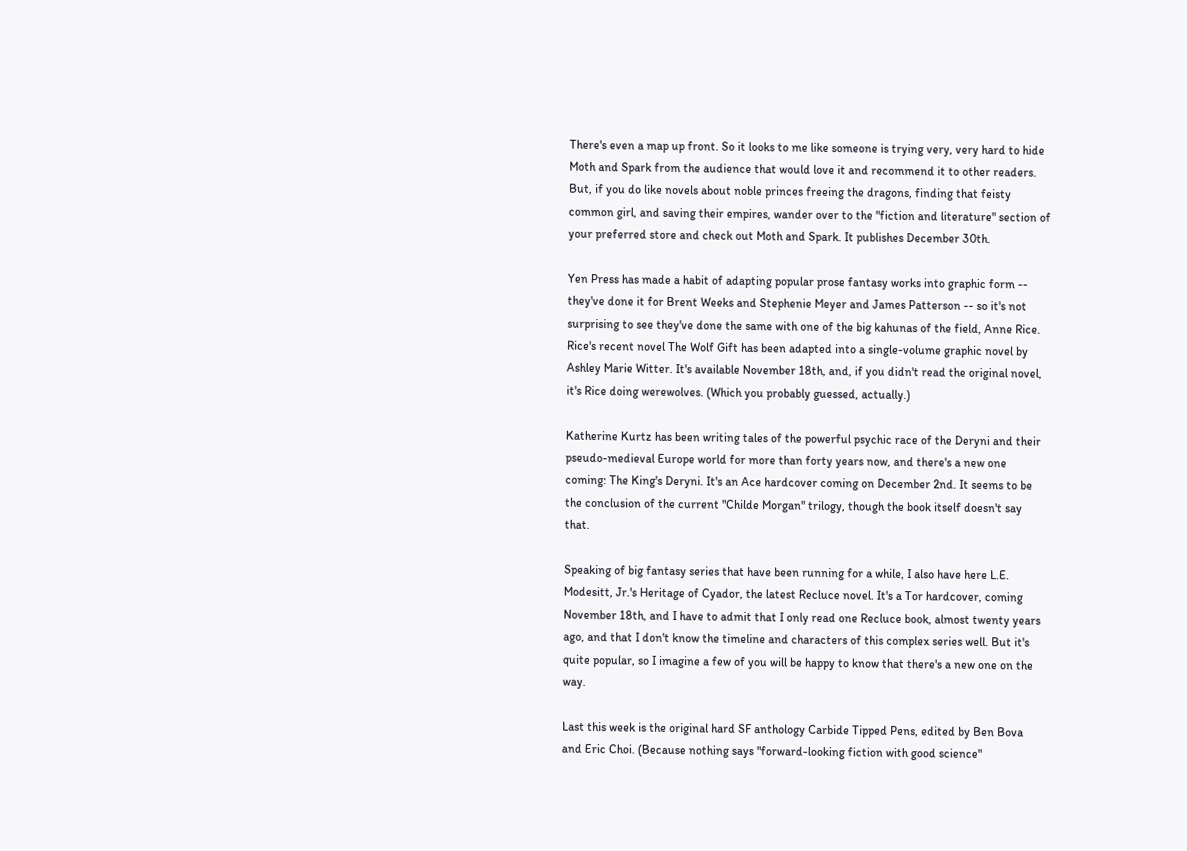There's even a map up front. So it looks to me like someone is trying very, very hard to hide Moth and Spark from the audience that would love it and recommend it to other readers. But, if you do like novels about noble princes freeing the dragons, finding that feisty common girl, and saving their empires, wander over to the "fiction and literature" section of your preferred store and check out Moth and Spark. It publishes December 30th.

Yen Press has made a habit of adapting popular prose fantasy works into graphic form -- they've done it for Brent Weeks and Stephenie Meyer and James Patterson -- so it's not surprising to see they've done the same with one of the big kahunas of the field, Anne Rice. Rice's recent novel The Wolf Gift has been adapted into a single-volume graphic novel by Ashley Marie Witter. It's available November 18th, and, if you didn't read the original novel, it's Rice doing werewolves. (Which you probably guessed, actually.)

Katherine Kurtz has been writing tales of the powerful psychic race of the Deryni and their pseudo-medieval Europe world for more than forty years now, and there's a new one coming: The King's Deryni. It's an Ace hardcover coming on December 2nd. It seems to be the conclusion of the current "Childe Morgan" trilogy, though the book itself doesn't say that.

Speaking of big fantasy series that have been running for a while, I also have here L.E. Modesitt, Jr.'s Heritage of Cyador, the latest Recluce novel. It's a Tor hardcover, coming November 18th, and I have to admit that I only read one Recluce book, almost twenty years ago, and that I don't know the timeline and characters of this complex series well. But it's quite popular, so I imagine a few of you will be happy to know that there's a new one on the way.

Last this week is the original hard SF anthology Carbide Tipped Pens, edited by Ben Bova and Eric Choi. (Because nothing says "forward-looking fiction with good science"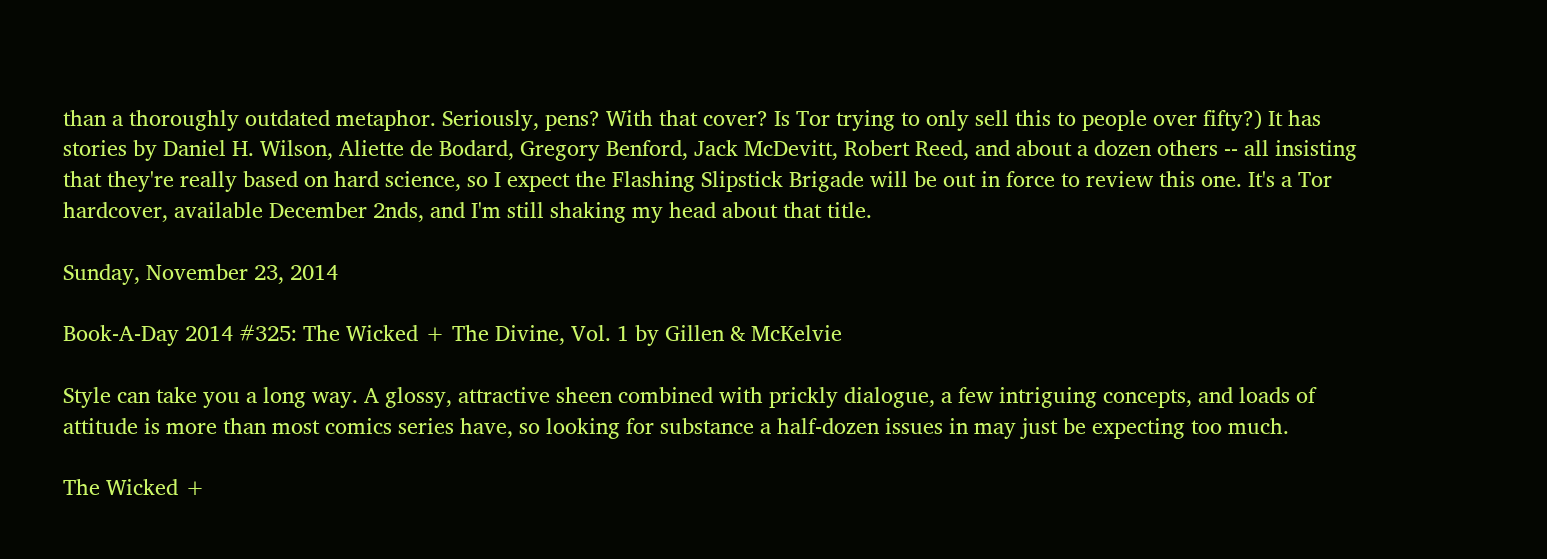than a thoroughly outdated metaphor. Seriously, pens? With that cover? Is Tor trying to only sell this to people over fifty?) It has stories by Daniel H. Wilson, Aliette de Bodard, Gregory Benford, Jack McDevitt, Robert Reed, and about a dozen others -- all insisting that they're really based on hard science, so I expect the Flashing Slipstick Brigade will be out in force to review this one. It's a Tor hardcover, available December 2nds, and I'm still shaking my head about that title.

Sunday, November 23, 2014

Book-A-Day 2014 #325: The Wicked + The Divine, Vol. 1 by Gillen & McKelvie

Style can take you a long way. A glossy, attractive sheen combined with prickly dialogue, a few intriguing concepts, and loads of attitude is more than most comics series have, so looking for substance a half-dozen issues in may just be expecting too much.

The Wicked +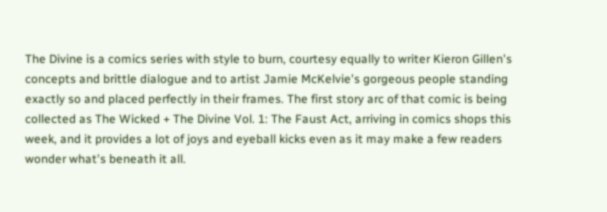The Divine is a comics series with style to burn, courtesy equally to writer Kieron Gillen's concepts and brittle dialogue and to artist Jamie McKelvie's gorgeous people standing exactly so and placed perfectly in their frames. The first story arc of that comic is being collected as The Wicked + The Divine Vol. 1: The Faust Act, arriving in comics shops this week, and it provides a lot of joys and eyeball kicks even as it may make a few readers wonder what's beneath it all.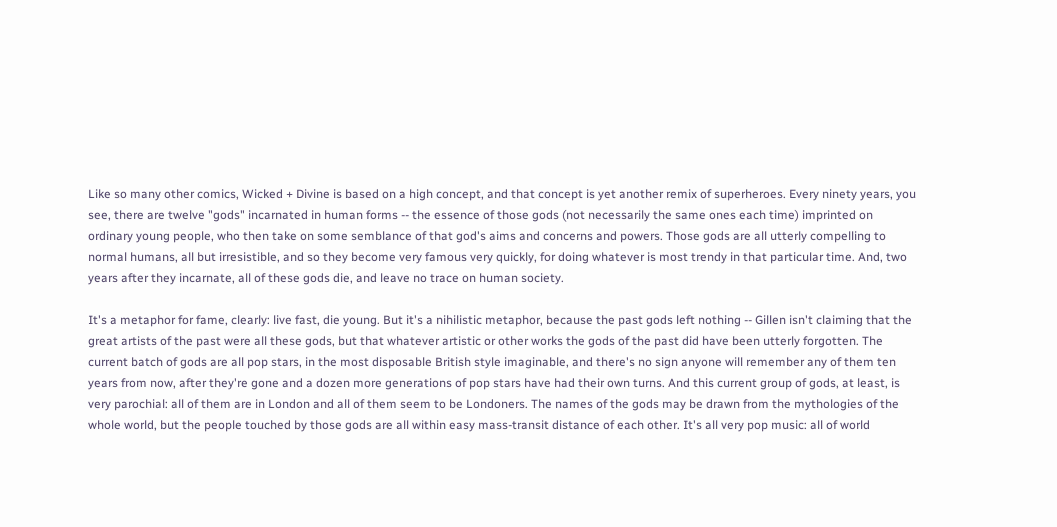Like so many other comics, Wicked + Divine is based on a high concept, and that concept is yet another remix of superheroes. Every ninety years, you see, there are twelve "gods" incarnated in human forms -- the essence of those gods (not necessarily the same ones each time) imprinted on ordinary young people, who then take on some semblance of that god's aims and concerns and powers. Those gods are all utterly compelling to normal humans, all but irresistible, and so they become very famous very quickly, for doing whatever is most trendy in that particular time. And, two years after they incarnate, all of these gods die, and leave no trace on human society.

It's a metaphor for fame, clearly: live fast, die young. But it's a nihilistic metaphor, because the past gods left nothing -- Gillen isn't claiming that the great artists of the past were all these gods, but that whatever artistic or other works the gods of the past did have been utterly forgotten. The current batch of gods are all pop stars, in the most disposable British style imaginable, and there's no sign anyone will remember any of them ten years from now, after they're gone and a dozen more generations of pop stars have had their own turns. And this current group of gods, at least, is very parochial: all of them are in London and all of them seem to be Londoners. The names of the gods may be drawn from the mythologies of the whole world, but the people touched by those gods are all within easy mass-transit distance of each other. It's all very pop music: all of world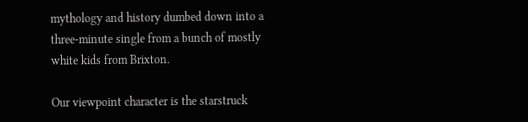mythology and history dumbed down into a three-minute single from a bunch of mostly white kids from Brixton.

Our viewpoint character is the starstruck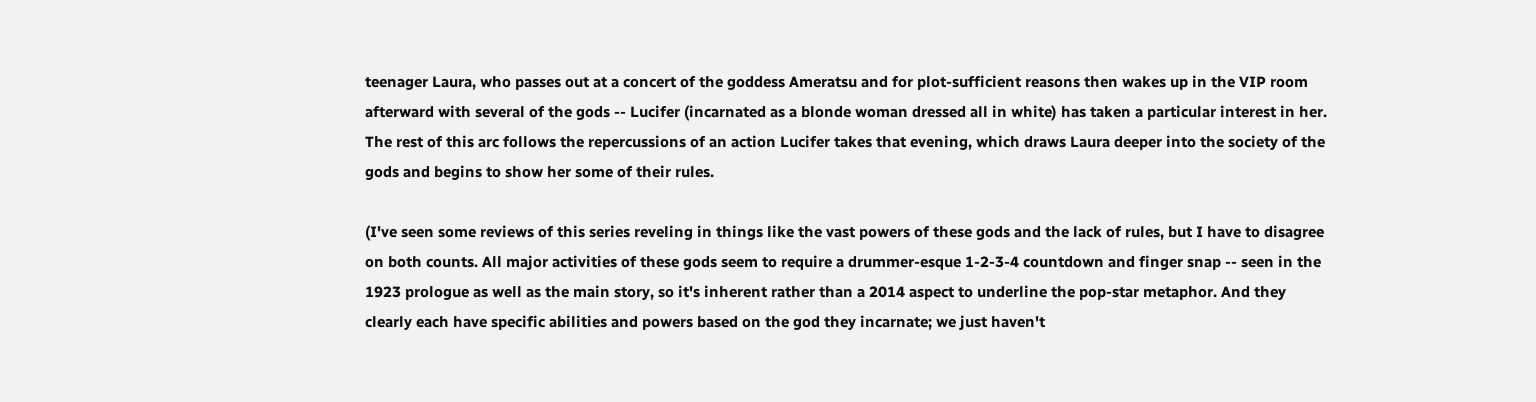teenager Laura, who passes out at a concert of the goddess Ameratsu and for plot-sufficient reasons then wakes up in the VIP room afterward with several of the gods -- Lucifer (incarnated as a blonde woman dressed all in white) has taken a particular interest in her. The rest of this arc follows the repercussions of an action Lucifer takes that evening, which draws Laura deeper into the society of the gods and begins to show her some of their rules.

(I've seen some reviews of this series reveling in things like the vast powers of these gods and the lack of rules, but I have to disagree on both counts. All major activities of these gods seem to require a drummer-esque 1-2-3-4 countdown and finger snap -- seen in the 1923 prologue as well as the main story, so it's inherent rather than a 2014 aspect to underline the pop-star metaphor. And they clearly each have specific abilities and powers based on the god they incarnate; we just haven't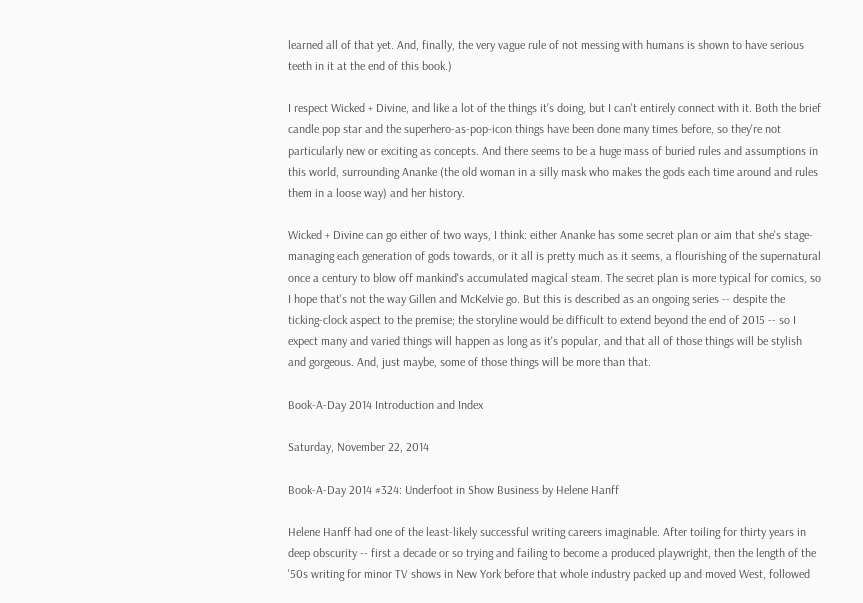learned all of that yet. And, finally, the very vague rule of not messing with humans is shown to have serious teeth in it at the end of this book.)

I respect Wicked + Divine, and like a lot of the things it's doing, but I can't entirely connect with it. Both the brief candle pop star and the superhero-as-pop-icon things have been done many times before, so they're not particularly new or exciting as concepts. And there seems to be a huge mass of buried rules and assumptions in this world, surrounding Ananke (the old woman in a silly mask who makes the gods each time around and rules them in a loose way) and her history.

Wicked + Divine can go either of two ways, I think: either Ananke has some secret plan or aim that she's stage-managing each generation of gods towards, or it all is pretty much as it seems, a flourishing of the supernatural once a century to blow off mankind's accumulated magical steam. The secret plan is more typical for comics, so I hope that's not the way Gillen and McKelvie go. But this is described as an ongoing series -- despite the ticking-clock aspect to the premise; the storyline would be difficult to extend beyond the end of 2015 -- so I expect many and varied things will happen as long as it's popular, and that all of those things will be stylish and gorgeous. And, just maybe, some of those things will be more than that.

Book-A-Day 2014 Introduction and Index

Saturday, November 22, 2014

Book-A-Day 2014 #324: Underfoot in Show Business by Helene Hanff

Helene Hanff had one of the least-likely successful writing careers imaginable. After toiling for thirty years in deep obscurity -- first a decade or so trying and failing to become a produced playwright, then the length of the '50s writing for minor TV shows in New York before that whole industry packed up and moved West, followed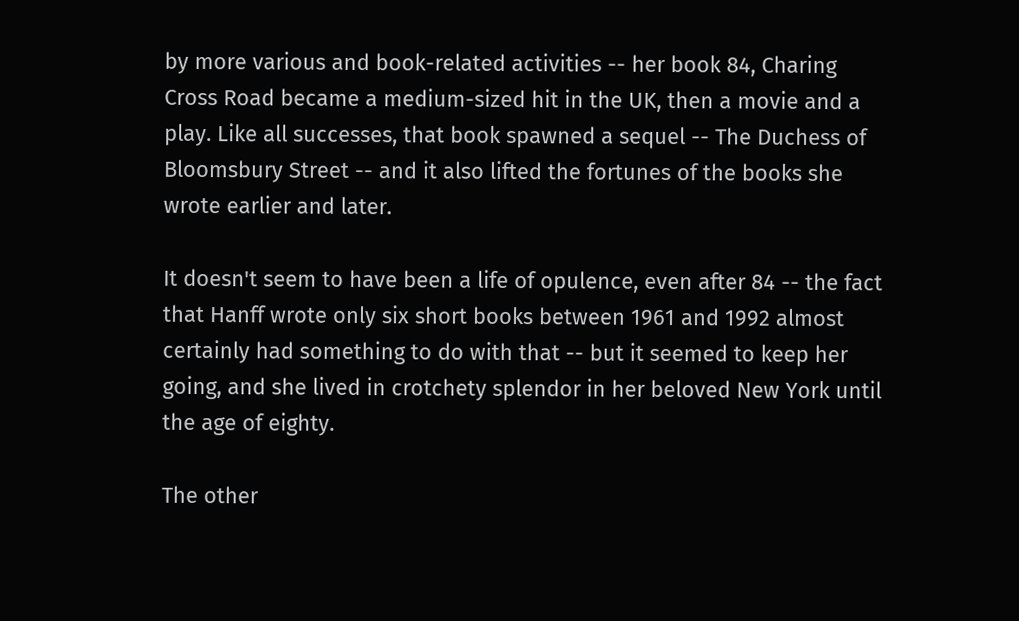by more various and book-related activities -- her book 84, Charing Cross Road became a medium-sized hit in the UK, then a movie and a play. Like all successes, that book spawned a sequel -- The Duchess of Bloomsbury Street -- and it also lifted the fortunes of the books she wrote earlier and later.

It doesn't seem to have been a life of opulence, even after 84 -- the fact that Hanff wrote only six short books between 1961 and 1992 almost certainly had something to do with that -- but it seemed to keep her going, and she lived in crotchety splendor in her beloved New York until the age of eighty.

The other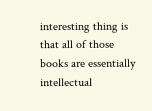interesting thing is that all of those books are essentially intellectual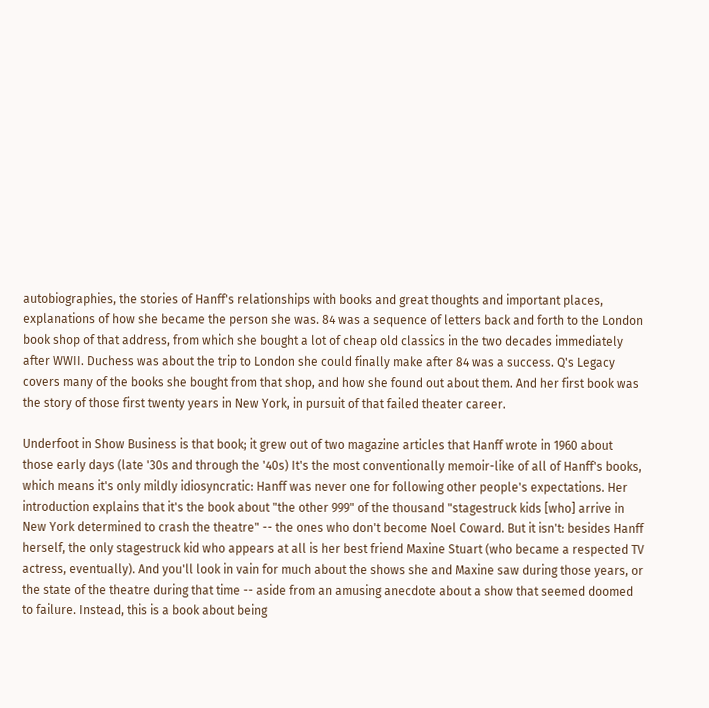autobiographies, the stories of Hanff's relationships with books and great thoughts and important places, explanations of how she became the person she was. 84 was a sequence of letters back and forth to the London book shop of that address, from which she bought a lot of cheap old classics in the two decades immediately after WWII. Duchess was about the trip to London she could finally make after 84 was a success. Q's Legacy covers many of the books she bought from that shop, and how she found out about them. And her first book was the story of those first twenty years in New York, in pursuit of that failed theater career.

Underfoot in Show Business is that book; it grew out of two magazine articles that Hanff wrote in 1960 about those early days (late '30s and through the '40s) It's the most conventionally memoir-like of all of Hanff's books, which means it's only mildly idiosyncratic: Hanff was never one for following other people's expectations. Her introduction explains that it's the book about "the other 999" of the thousand "stagestruck kids [who] arrive in New York determined to crash the theatre" -- the ones who don't become Noel Coward. But it isn't: besides Hanff herself, the only stagestruck kid who appears at all is her best friend Maxine Stuart (who became a respected TV actress, eventually). And you'll look in vain for much about the shows she and Maxine saw during those years, or the state of the theatre during that time -- aside from an amusing anecdote about a show that seemed doomed to failure. Instead, this is a book about being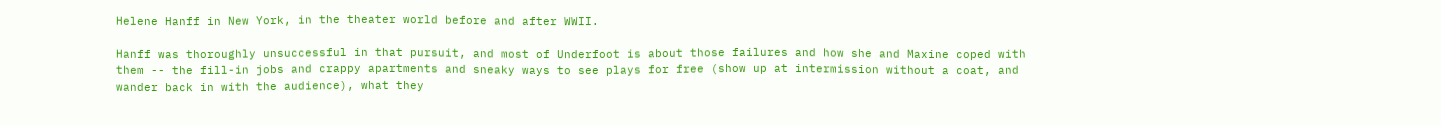Helene Hanff in New York, in the theater world before and after WWII.

Hanff was thoroughly unsuccessful in that pursuit, and most of Underfoot is about those failures and how she and Maxine coped with them -- the fill-in jobs and crappy apartments and sneaky ways to see plays for free (show up at intermission without a coat, and wander back in with the audience), what they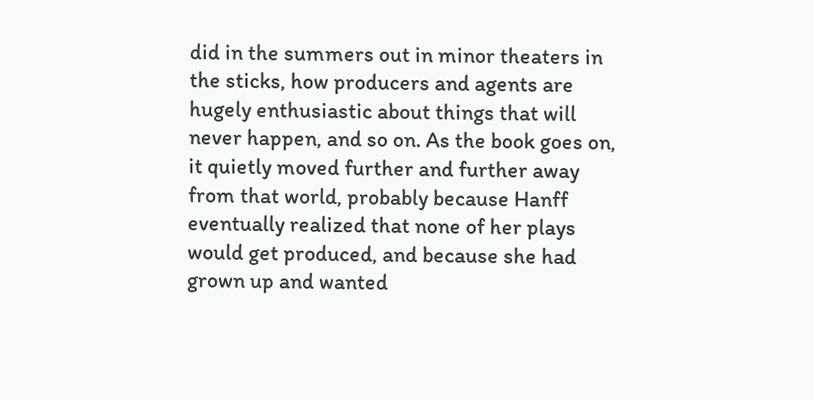did in the summers out in minor theaters in the sticks, how producers and agents are hugely enthusiastic about things that will never happen, and so on. As the book goes on, it quietly moved further and further away from that world, probably because Hanff eventually realized that none of her plays would get produced, and because she had grown up and wanted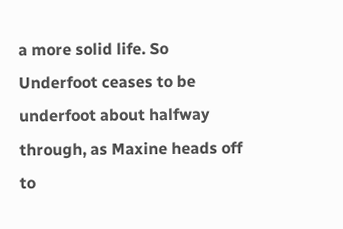a more solid life. So Underfoot ceases to be underfoot about halfway through, as Maxine heads off to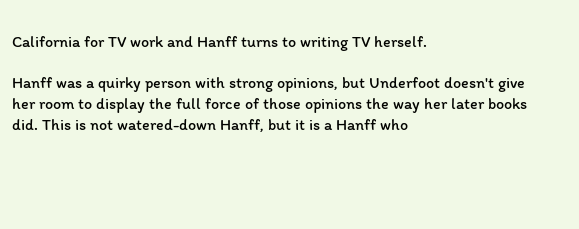California for TV work and Hanff turns to writing TV herself.

Hanff was a quirky person with strong opinions, but Underfoot doesn't give her room to display the full force of those opinions the way her later books did. This is not watered-down Hanff, but it is a Hanff who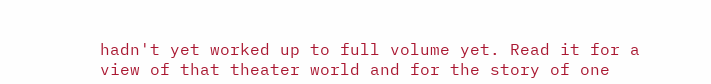hadn't yet worked up to full volume yet. Read it for a view of that theater world and for the story of one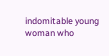indomitable young woman who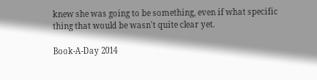knew she was going to be something, even if what specific thing that would be wasn't quite clear yet.

Book-A-Day 2014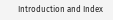Introduction and Index